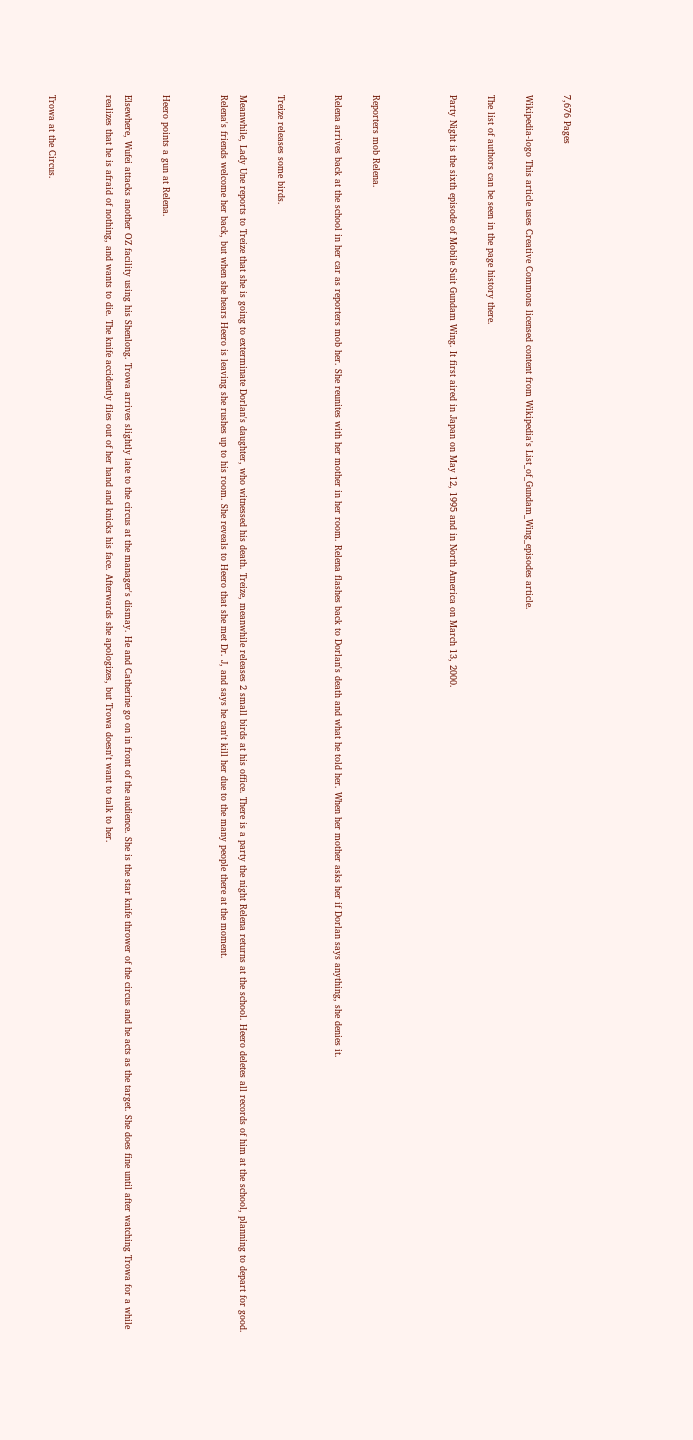7,676 Pages

Wikipedia-logo This article uses Creative Commons licensed content from Wikipedia's List_of_Gundam_Wing_episodes article.

The list of authors can be seen in the page history there.

Party Night is the sixth episode of Mobile Suit Gundam Wing. It first aired in Japan on May 12, 1995 and in North America on March 13, 2000.



Reporters mob Relena.

Relena arrives back at the school in her car as reporters mob her. She reunites with her mother in her room. Relena flashes back to Dorlan's death and what he told her. When her mother asks her if Dorlan says anything, she denies it.


Treize releases some birds.

Meanwhile, Lady Une reports to Treize that she is going to exterminate Dorlan's daughter, who witnessed his death. Treize, meanwhile releases 2 small birds at his office. There is a party the night Relena returns at the school. Heero deletes all records of him at the school, planning to depart for good. Relena's friends welcome her back, but when she hears Heero is leaving she rushes up to his room. She reveals to Heero that she met Dr. J, and says he can't kill her due to the many people there at the moment.


Heero points a gun at Relena.

Elsewhere, Wufei attacks another OZ facility using his Shenlong. Trowa arrives slightly late to the circus at the manager's dismay. He and Catherine go on in front of the audience. She is the star knife thrower of the circus and he acts as the target. She does fine until after watching Trowa for a while realizes that he is afraid of nothing, and wants to die. The knife accidently flies out of her hand and knicks his face. Afterwards she apologizes, but Trowa doesn't want to talk to her.


Trowa at the Circus.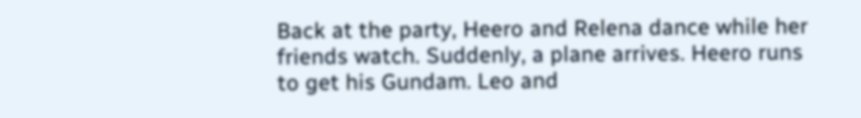Back at the party, Heero and Relena dance while her friends watch. Suddenly, a plane arrives. Heero runs to get his Gundam. Leo and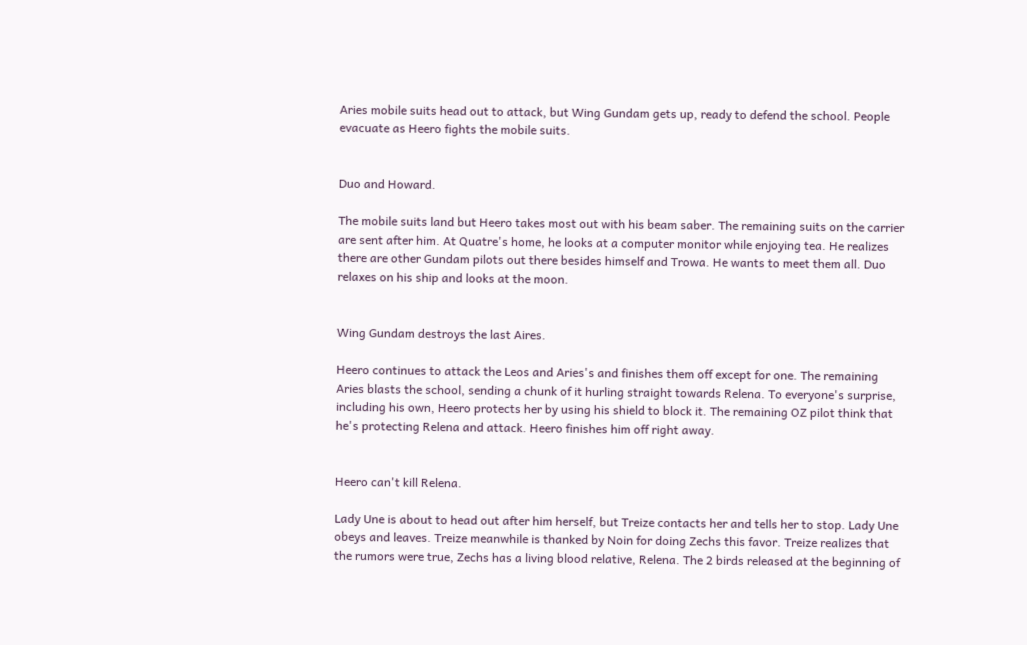Aries mobile suits head out to attack, but Wing Gundam gets up, ready to defend the school. People evacuate as Heero fights the mobile suits.


Duo and Howard.

The mobile suits land but Heero takes most out with his beam saber. The remaining suits on the carrier are sent after him. At Quatre's home, he looks at a computer monitor while enjoying tea. He realizes there are other Gundam pilots out there besides himself and Trowa. He wants to meet them all. Duo relaxes on his ship and looks at the moon.


Wing Gundam destroys the last Aires.

Heero continues to attack the Leos and Aries's and finishes them off except for one. The remaining Aries blasts the school, sending a chunk of it hurling straight towards Relena. To everyone's surprise, including his own, Heero protects her by using his shield to block it. The remaining OZ pilot think that he's protecting Relena and attack. Heero finishes him off right away.


Heero can't kill Relena.

Lady Une is about to head out after him herself, but Treize contacts her and tells her to stop. Lady Une obeys and leaves. Treize meanwhile is thanked by Noin for doing Zechs this favor. Treize realizes that the rumors were true, Zechs has a living blood relative, Relena. The 2 birds released at the beginning of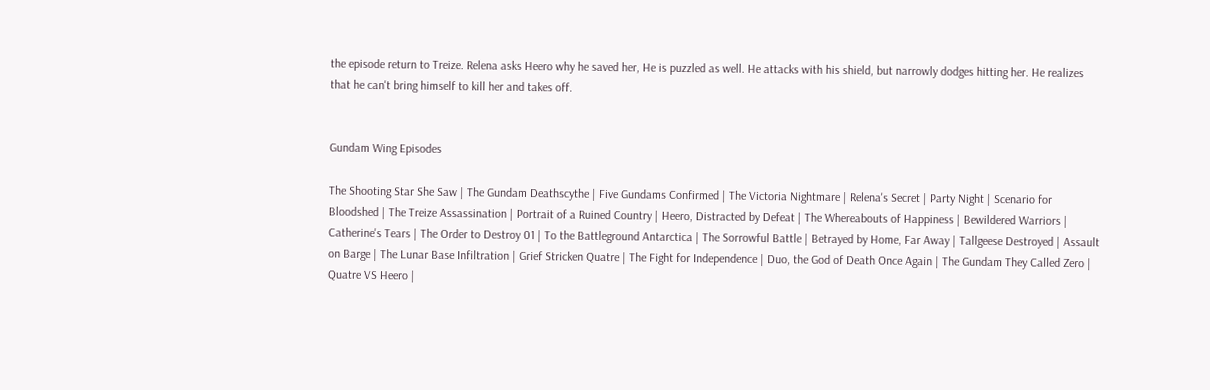the episode return to Treize. Relena asks Heero why he saved her, He is puzzled as well. He attacks with his shield, but narrowly dodges hitting her. He realizes that he can't bring himself to kill her and takes off.


Gundam Wing Episodes

The Shooting Star She Saw | The Gundam Deathscythe | Five Gundams Confirmed | The Victoria Nightmare | Relena's Secret | Party Night | Scenario for Bloodshed | The Treize Assassination | Portrait of a Ruined Country | Heero, Distracted by Defeat | The Whereabouts of Happiness | Bewildered Warriors | Catherine's Tears | The Order to Destroy 01 | To the Battleground Antarctica | The Sorrowful Battle | Betrayed by Home, Far Away | Tallgeese Destroyed | Assault on Barge | The Lunar Base Infiltration | Grief Stricken Quatre | The Fight for Independence | Duo, the God of Death Once Again | The Gundam They Called Zero | Quatre VS Heero |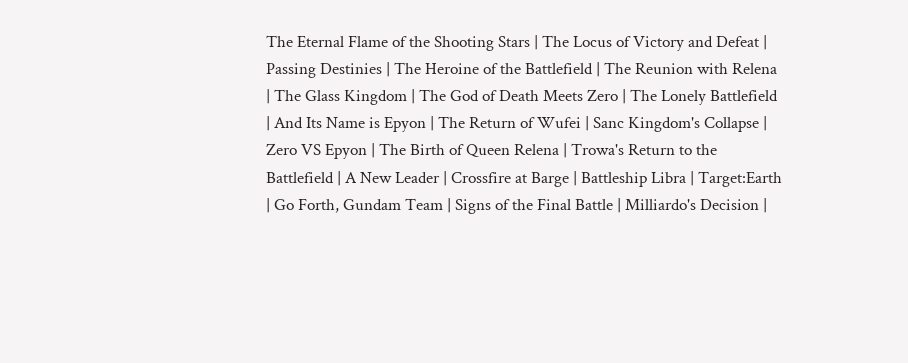The Eternal Flame of the Shooting Stars | The Locus of Victory and Defeat | Passing Destinies | The Heroine of the Battlefield | The Reunion with Relena | The Glass Kingdom | The God of Death Meets Zero | The Lonely Battlefield | And Its Name is Epyon | The Return of Wufei | Sanc Kingdom's Collapse | Zero VS Epyon | The Birth of Queen Relena | Trowa's Return to the Battlefield | A New Leader | Crossfire at Barge | Battleship Libra | Target:Earth | Go Forth, Gundam Team | Signs of the Final Battle | Milliardo's Decision |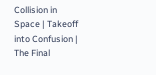Collision in Space | Takeoff into Confusion | The Final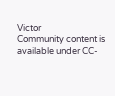Victor
Community content is available under CC-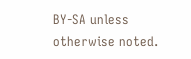BY-SA unless otherwise noted.